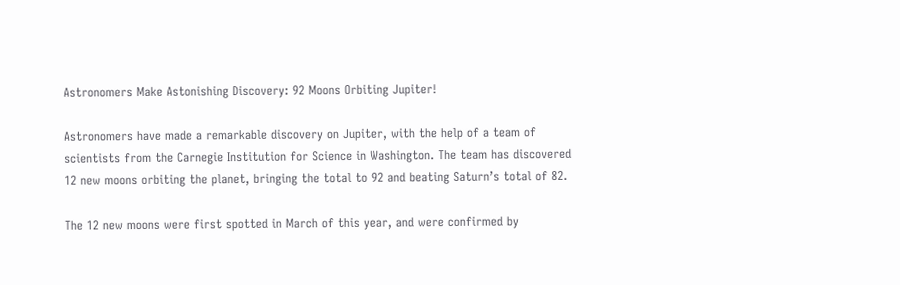Astronomers Make Astonishing Discovery: 92 Moons Orbiting Jupiter!

Astronomers have made a remarkable discovery on Jupiter, with the help of a team of scientists from the Carnegie Institution for Science in Washington. The team has discovered 12 new moons orbiting the planet, bringing the total to 92 and beating Saturn’s total of 82.

The 12 new moons were first spotted in March of this year, and were confirmed by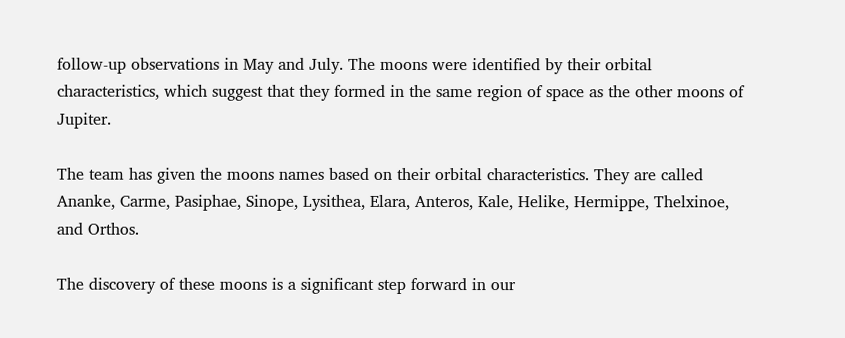follow-up observations in May and July. The moons were identified by their orbital characteristics, which suggest that they formed in the same region of space as the other moons of Jupiter.

The team has given the moons names based on their orbital characteristics. They are called Ananke, Carme, Pasiphae, Sinope, Lysithea, Elara, Anteros, Kale, Helike, Hermippe, Thelxinoe, and Orthos.

The discovery of these moons is a significant step forward in our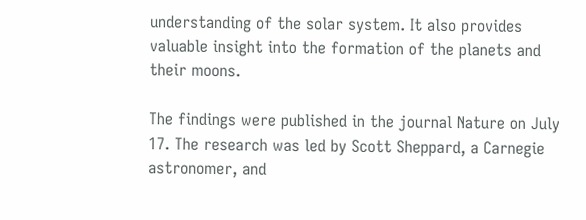understanding of the solar system. It also provides valuable insight into the formation of the planets and their moons.

The findings were published in the journal Nature on July 17. The research was led by Scott Sheppard, a Carnegie astronomer, and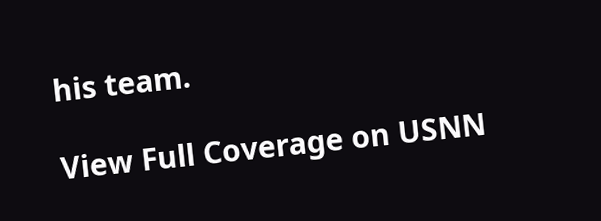his team.

View Full Coverage on USNN